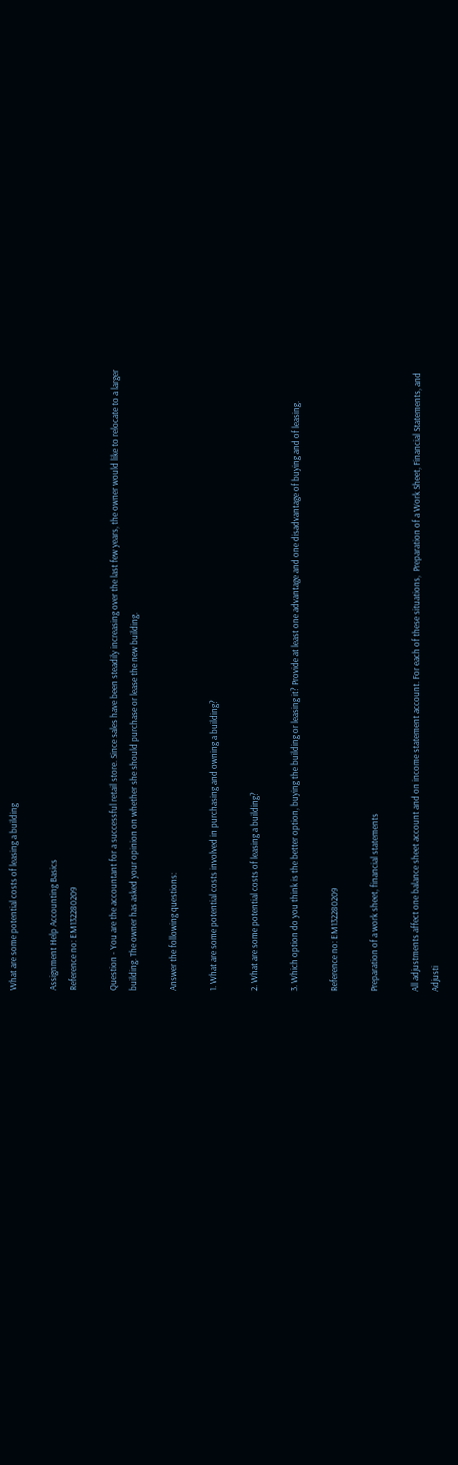What are some potential costs of leasing a building

Assignment Help Accounting Basics
Reference no: EM132280209

Question - You are the accountant for a successful retail store. Since sales have been steadily increasing over the last few years, the owner would like to relocate to a larger building. The owner has asked your opinion on whether she should purchase or lease the new building.

Answer the following questions:

1. What are some potential costs involved in purchasing and owning a building?

2. What are some potential costs of leasing a building?

3. Which option do you think is the better option, buying the building or leasing it? Provide at least one advantage and one disadvantage of buying and of leasing.

Reference no: EM132280209

Preparation of a work sheet, financial statements

All adjustments affect one balance sheet account and on income statement account. For each of these situations,  Preparation of a Work Sheet, Financial Statements, and Adjusti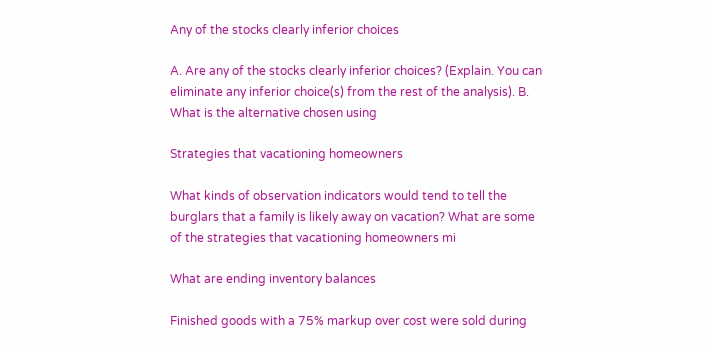Any of the stocks clearly inferior choices

A. Are any of the stocks clearly inferior choices? (Explain. You can eliminate any inferior choice(s) from the rest of the analysis). B. What is the alternative chosen using

Strategies that vacationing homeowners

What kinds of observation indicators would tend to tell the burglars that a family is likely away on vacation? What are some of the strategies that vacationing homeowners mi

What are ending inventory balances

Finished goods with a 75% markup over cost were sold during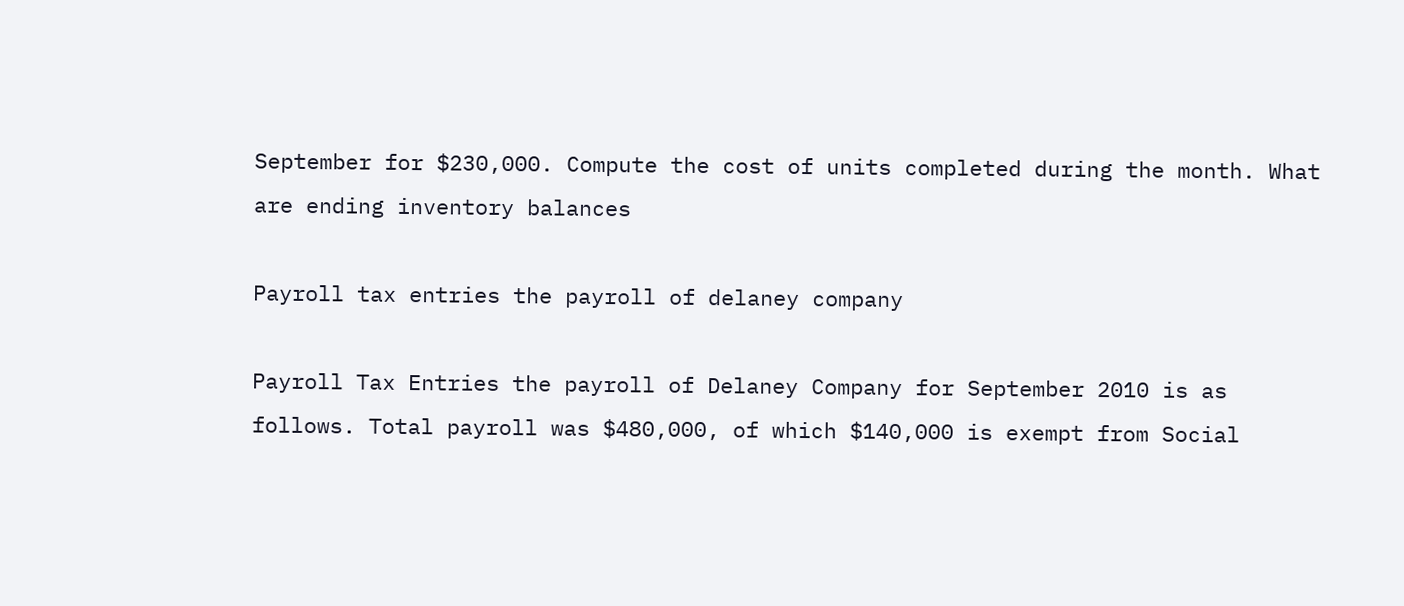September for $230,000. Compute the cost of units completed during the month. What are ending inventory balances

Payroll tax entries the payroll of delaney company

Payroll Tax Entries the payroll of Delaney Company for September 2010 is as follows. Total payroll was $480,000, of which $140,000 is exempt from Social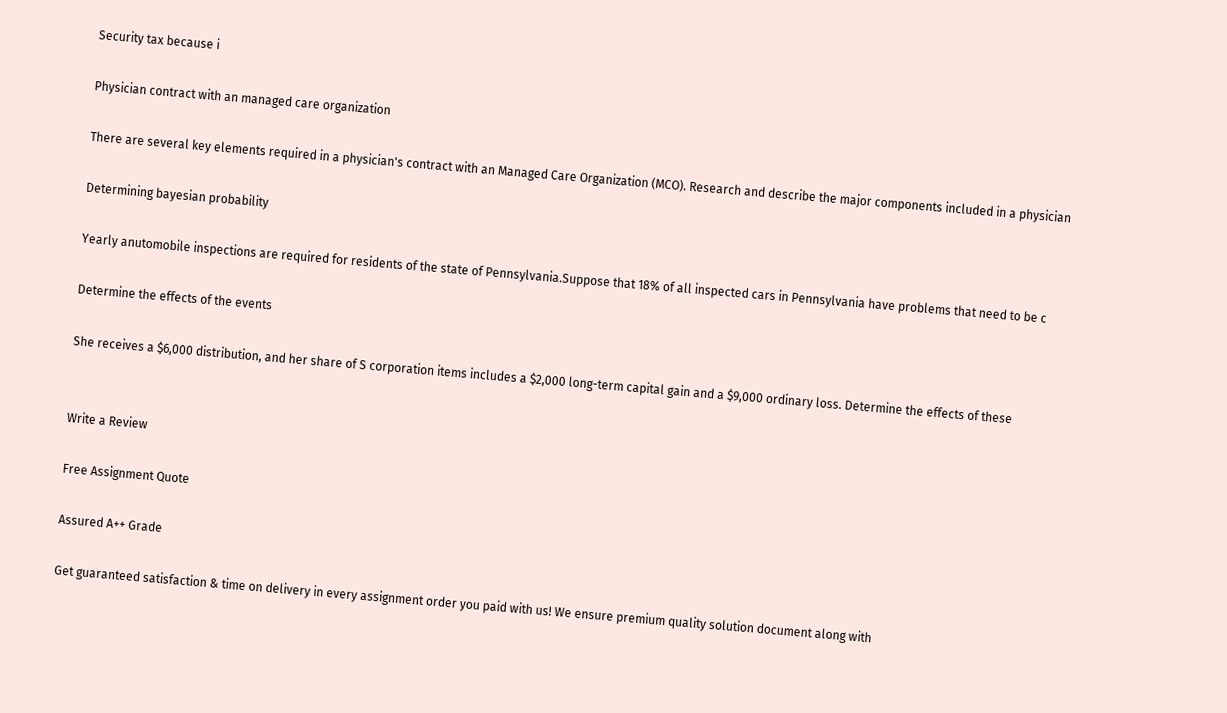Security tax because i

Physician contract with an managed care organization

There are several key elements required in a physician's contract with an Managed Care Organization (MCO). Research and describe the major components included in a physician

Determining bayesian probability

Yearly anutomobile inspections are required for residents of the state of Pennsylvania.Suppose that 18% of all inspected cars in Pennsylvania have problems that need to be c

Determine the effects of the events

She receives a $6,000 distribution, and her share of S corporation items includes a $2,000 long-term capital gain and a $9,000 ordinary loss. Determine the effects of these


Write a Review

Free Assignment Quote

Assured A++ Grade

Get guaranteed satisfaction & time on delivery in every assignment order you paid with us! We ensure premium quality solution document along with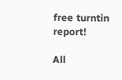free turntin report!

All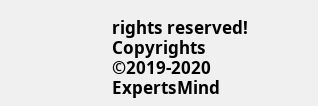rights reserved! Copyrights ©2019-2020 ExpertsMind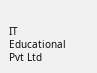IT Educational Pvt Ltd